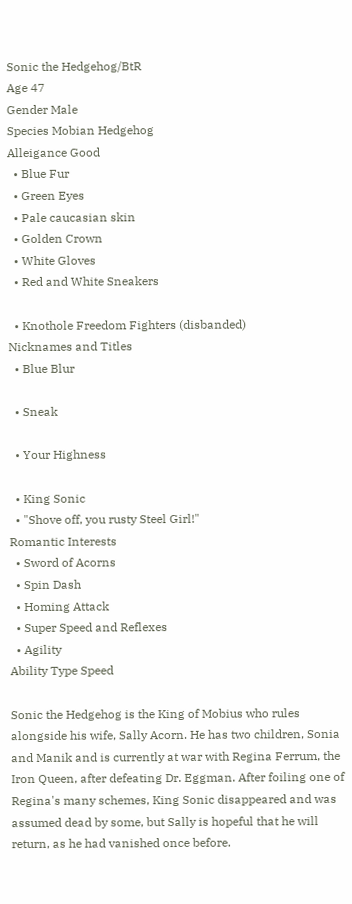Sonic the Hedgehog/BtR
Age 47
Gender Male
Species Mobian Hedgehog
Alleigance Good
  • Blue Fur
  • Green Eyes
  • Pale caucasian skin
  • Golden Crown
  • White Gloves
  • Red and White Sneakers

  • Knothole Freedom Fighters (disbanded)
Nicknames and Titles
  • Blue Blur

  • Sneak

  • Your Highness

  • King Sonic
  • "Shove off, you rusty Steel Girl!"
Romantic Interests
  • Sword of Acorns
  • Spin Dash
  • Homing Attack
  • Super Speed and Reflexes
  • Agility
Ability Type Speed

Sonic the Hedgehog is the King of Mobius who rules alongside his wife, Sally Acorn. He has two children, Sonia and Manik and is currently at war with Regina Ferrum, the Iron Queen, after defeating Dr. Eggman. After foiling one of Regina's many schemes, King Sonic disappeared and was assumed dead by some, but Sally is hopeful that he will return, as he had vanished once before.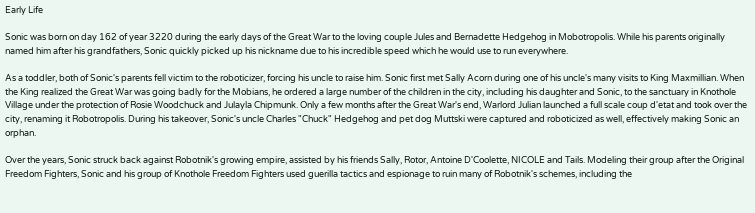Early Life

Sonic was born on day 162 of year 3220 during the early days of the Great War to the loving couple Jules and Bernadette Hedgehog in Mobotropolis. While his parents originally named him after his grandfathers, Sonic quickly picked up his nickname due to his incredible speed which he would use to run everywhere.

As a toddler, both of Sonic's parents fell victim to the roboticizer, forcing his uncle to raise him. Sonic first met Sally Acorn during one of his uncle's many visits to King Maxmillian. When the King realized the Great War was going badly for the Mobians, he ordered a large number of the children in the city, including his daughter and Sonic, to the sanctuary in Knothole Village under the protection of Rosie Woodchuck and Julayla Chipmunk. Only a few months after the Great War's end, Warlord Julian launched a full scale coup d'etat and took over the city, renaming it Robotropolis. During his takeover, Sonic's uncle Charles "Chuck" Hedgehog and pet dog Muttski were captured and roboticized as well, effectively making Sonic an orphan.

Over the years, Sonic struck back against Robotnik's growing empire, assisted by his friends Sally, Rotor, Antoine D'Coolette, NICOLE and Tails. Modeling their group after the Original Freedom Fighters, Sonic and his group of Knothole Freedom Fighters used guerilla tactics and espionage to ruin many of Robotnik's schemes, including the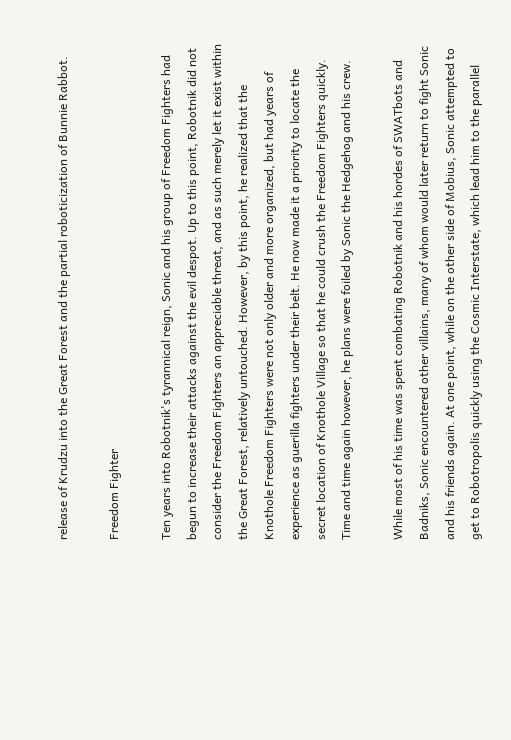release of Krudzu into the Great Forest and the partial roboticization of Bunnie Rabbot.

Freedom Fighter

Ten years into Robotnik's tyrannical reign, Sonic and his group of Freedom Fighters had begun to increase their attacks against the evil despot. Up to this point, Robotnik did not consider the Freedom Fighters an appreciable threat, and as such merely let it exist within the Great Forest, relatively untouched. However, by this point, he realized that the Knothole Freedom Fighters were not only older and more organized, but had years of experience as guerilla fighters under their belt. He now made it a priority to locate the secret location of Knothole Village so that he could crush the Freedom Fighters quickly. Time and time again however, he plans were foiled by Sonic the Hedgehog and his crew.

While most of his time was spent combating Robotnik and his hordes of SWATbots and Badniks, Sonic encountered other villains, many of whom would later return to fight Sonic and his friends again. At one point, while on the other side of Mobius, Sonic attempted to get to Robotropolis quickly using the Cosmic Interstate, which lead him to the parallel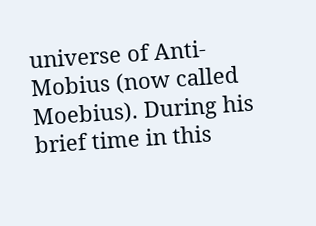universe of Anti-Mobius (now called Moebius). During his brief time in this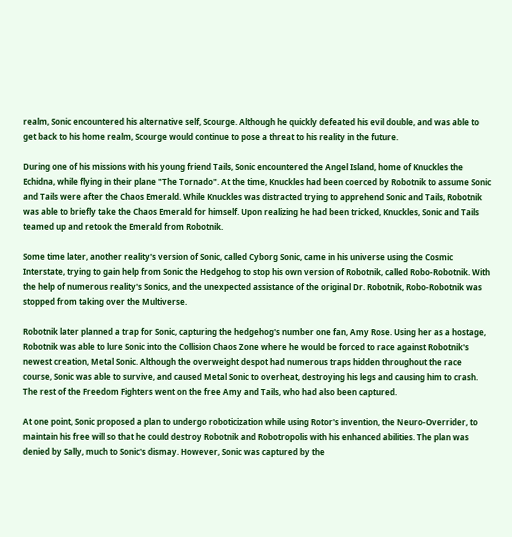realm, Sonic encountered his alternative self, Scourge. Although he quickly defeated his evil double, and was able to get back to his home realm, Scourge would continue to pose a threat to his reality in the future.

During one of his missions with his young friend Tails, Sonic encountered the Angel Island, home of Knuckles the Echidna, while flying in their plane "The Tornado". At the time, Knuckles had been coerced by Robotnik to assume Sonic and Tails were after the Chaos Emerald. While Knuckles was distracted trying to apprehend Sonic and Tails, Robotnik was able to briefly take the Chaos Emerald for himself. Upon realizing he had been tricked, Knuckles, Sonic and Tails teamed up and retook the Emerald from Robotnik.

Some time later, another reality's version of Sonic, called Cyborg Sonic, came in his universe using the Cosmic Interstate, trying to gain help from Sonic the Hedgehog to stop his own version of Robotnik, called Robo-Robotnik. With the help of numerous reality's Sonics, and the unexpected assistance of the original Dr. Robotnik, Robo-Robotnik was stopped from taking over the Multiverse.

Robotnik later planned a trap for Sonic, capturing the hedgehog's number one fan, Amy Rose. Using her as a hostage, Robotnik was able to lure Sonic into the Collision Chaos Zone where he would be forced to race against Robotnik's newest creation, Metal Sonic. Although the overweight despot had numerous traps hidden throughout the race course, Sonic was able to survive, and caused Metal Sonic to overheat, destroying his legs and causing him to crash. The rest of the Freedom Fighters went on the free Amy and Tails, who had also been captured.

At one point, Sonic proposed a plan to undergo roboticization while using Rotor's invention, the Neuro-Overrider, to maintain his free will so that he could destroy Robotnik and Robotropolis with his enhanced abilities. The plan was denied by Sally, much to Sonic's dismay. However, Sonic was captured by the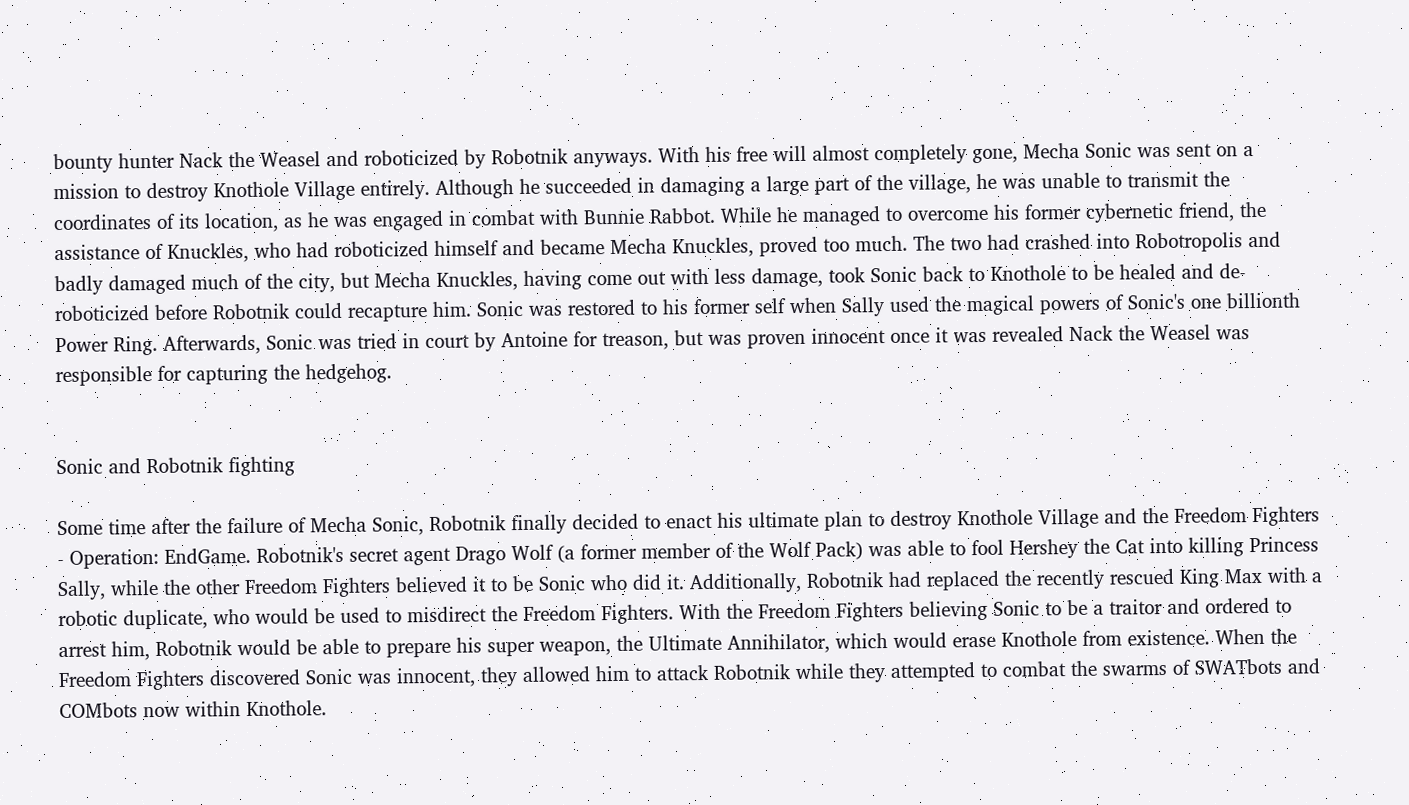bounty hunter Nack the Weasel and roboticized by Robotnik anyways. With his free will almost completely gone, Mecha Sonic was sent on a mission to destroy Knothole Village entirely. Although he succeeded in damaging a large part of the village, he was unable to transmit the coordinates of its location, as he was engaged in combat with Bunnie Rabbot. While he managed to overcome his former cybernetic friend, the assistance of Knuckles, who had roboticized himself and became Mecha Knuckles, proved too much. The two had crashed into Robotropolis and badly damaged much of the city, but Mecha Knuckles, having come out with less damage, took Sonic back to Knothole to be healed and de-roboticized before Robotnik could recapture him. Sonic was restored to his former self when Sally used the magical powers of Sonic's one billionth Power Ring. Afterwards, Sonic was tried in court by Antoine for treason, but was proven innocent once it was revealed Nack the Weasel was responsible for capturing the hedgehog.


Sonic and Robotnik fighting

Some time after the failure of Mecha Sonic, Robotnik finally decided to enact his ultimate plan to destroy Knothole Village and the Freedom Fighters - Operation: EndGame. Robotnik's secret agent Drago Wolf (a former member of the Wolf Pack) was able to fool Hershey the Cat into killing Princess Sally, while the other Freedom Fighters believed it to be Sonic who did it. Additionally, Robotnik had replaced the recently rescued King Max with a robotic duplicate, who would be used to misdirect the Freedom Fighters. With the Freedom Fighters believing Sonic to be a traitor and ordered to arrest him, Robotnik would be able to prepare his super weapon, the Ultimate Annihilator, which would erase Knothole from existence. When the Freedom Fighters discovered Sonic was innocent, they allowed him to attack Robotnik while they attempted to combat the swarms of SWATbots and COMbots now within Knothole.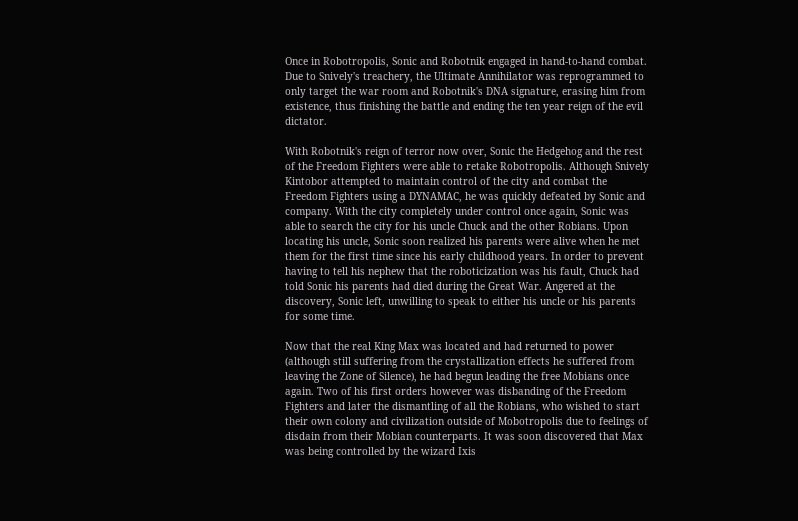Once in Robotropolis, Sonic and Robotnik engaged in hand-to-hand combat. Due to Snively's treachery, the Ultimate Annihilator was reprogrammed to only target the war room and Robotnik's DNA signature, erasing him from existence, thus finishing the battle and ending the ten year reign of the evil dictator.

With Robotnik's reign of terror now over, Sonic the Hedgehog and the rest of the Freedom Fighters were able to retake Robotropolis. Although Snively Kintobor attempted to maintain control of the city and combat the Freedom Fighters using a DYNAMAC, he was quickly defeated by Sonic and company. With the city completely under control once again, Sonic was able to search the city for his uncle Chuck and the other Robians. Upon locating his uncle, Sonic soon realized his parents were alive when he met them for the first time since his early childhood years. In order to prevent having to tell his nephew that the roboticization was his fault, Chuck had told Sonic his parents had died during the Great War. Angered at the discovery, Sonic left, unwilling to speak to either his uncle or his parents for some time.

Now that the real King Max was located and had returned to power (although still suffering from the crystallization effects he suffered from leaving the Zone of Silence), he had begun leading the free Mobians once again. Two of his first orders however was disbanding of the Freedom Fighters and later the dismantling of all the Robians, who wished to start their own colony and civilization outside of Mobotropolis due to feelings of disdain from their Mobian counterparts. It was soon discovered that Max was being controlled by the wizard Ixis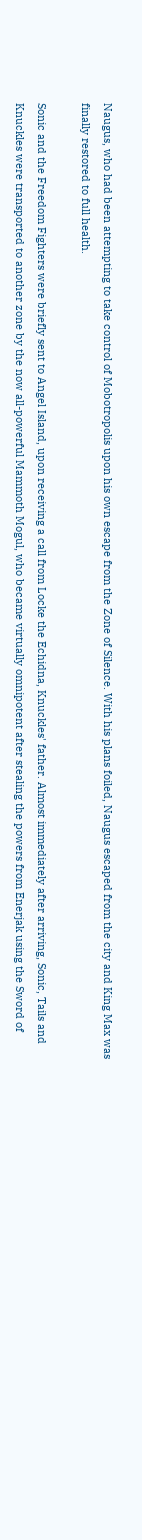Naugus, who had been attempting to take control of Mobotropolis upon his own escape from the Zone of Silence. With his plans foiled, Naugus escaped from the city and King Max was finally restored to full health.

Sonic and the Freedom Fighters were briefly sent to Angel Island, upon receiving a call from Locke the Echidna, Knuckles' father. Almost immediately after arriving, Sonic, Tails and Knuckles were transported to another zone by the now all-powerful Mammoth Mogul, who became virtually omnipotent after stealing the powers from Enerjak using the Sword of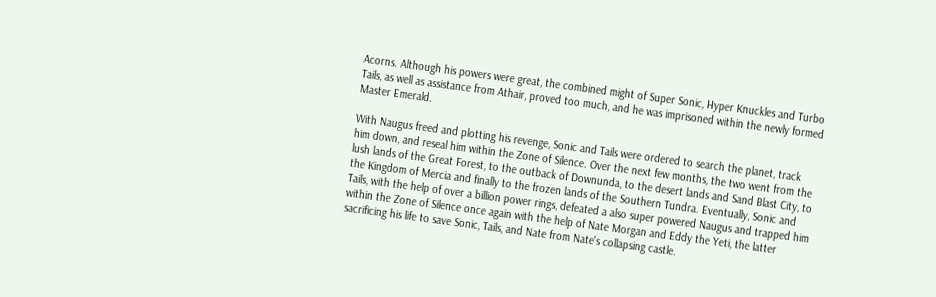Acorns. Although his powers were great, the combined might of Super Sonic, Hyper Knuckles and Turbo Tails, as well as assistance from Athair, proved too much, and he was imprisoned within the newly formed Master Emerald.

With Naugus freed and plotting his revenge, Sonic and Tails were ordered to search the planet, track him down, and reseal him within the Zone of Silence. Over the next few months, the two went from the lush lands of the Great Forest, to the outback of Downunda, to the desert lands and Sand Blast City, to the Kingdom of Mercia and finally to the frozen lands of the Southern Tundra. Eventually, Sonic and Tails, with the help of over a billion power rings, defeated a also super powered Naugus and trapped him within the Zone of Silence once again with the help of Nate Morgan and Eddy the Yeti, the latter sacrificing his life to save Sonic, Tails, and Nate from Nate's collapsing castle.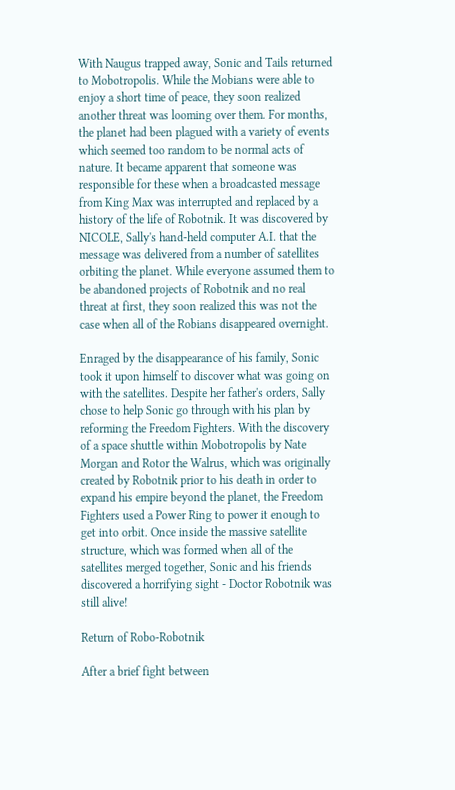With Naugus trapped away, Sonic and Tails returned to Mobotropolis. While the Mobians were able to enjoy a short time of peace, they soon realized another threat was looming over them. For months, the planet had been plagued with a variety of events which seemed too random to be normal acts of nature. It became apparent that someone was responsible for these when a broadcasted message from King Max was interrupted and replaced by a history of the life of Robotnik. It was discovered by NICOLE, Sally's hand-held computer A.I. that the message was delivered from a number of satellites orbiting the planet. While everyone assumed them to be abandoned projects of Robotnik and no real threat at first, they soon realized this was not the case when all of the Robians disappeared overnight.

Enraged by the disappearance of his family, Sonic took it upon himself to discover what was going on with the satellites. Despite her father's orders, Sally chose to help Sonic go through with his plan by reforming the Freedom Fighters. With the discovery of a space shuttle within Mobotropolis by Nate Morgan and Rotor the Walrus, which was originally created by Robotnik prior to his death in order to expand his empire beyond the planet, the Freedom Fighters used a Power Ring to power it enough to get into orbit. Once inside the massive satellite structure, which was formed when all of the satellites merged together, Sonic and his friends discovered a horrifying sight - Doctor Robotnik was still alive!

Return of Robo-Robotnik

After a brief fight between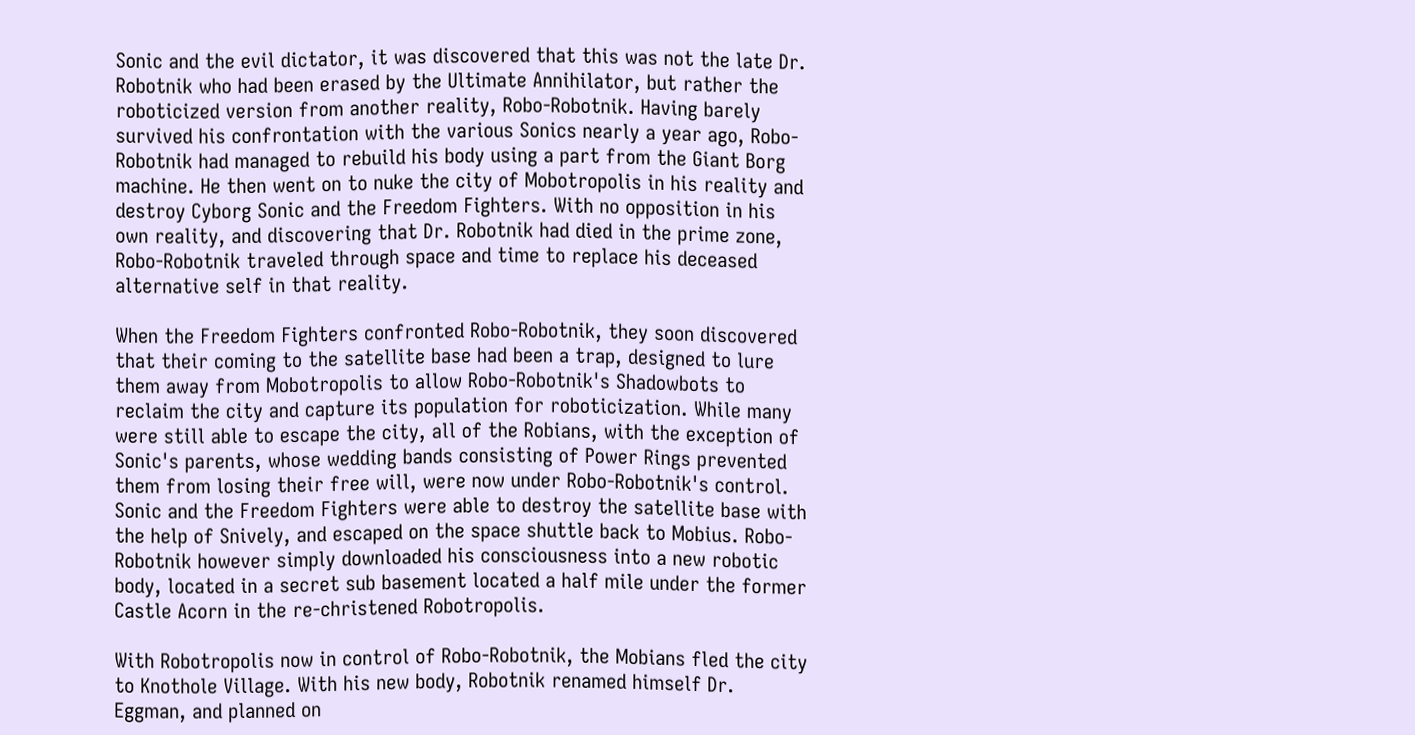Sonic and the evil dictator, it was discovered that this was not the late Dr. Robotnik who had been erased by the Ultimate Annihilator, but rather the roboticized version from another reality, Robo-Robotnik. Having barely survived his confrontation with the various Sonics nearly a year ago, Robo-Robotnik had managed to rebuild his body using a part from the Giant Borg machine. He then went on to nuke the city of Mobotropolis in his reality and destroy Cyborg Sonic and the Freedom Fighters. With no opposition in his own reality, and discovering that Dr. Robotnik had died in the prime zone, Robo-Robotnik traveled through space and time to replace his deceased alternative self in that reality.

When the Freedom Fighters confronted Robo-Robotnik, they soon discovered that their coming to the satellite base had been a trap, designed to lure them away from Mobotropolis to allow Robo-Robotnik's Shadowbots to reclaim the city and capture its population for roboticization. While many were still able to escape the city, all of the Robians, with the exception of Sonic's parents, whose wedding bands consisting of Power Rings prevented them from losing their free will, were now under Robo-Robotnik's control. Sonic and the Freedom Fighters were able to destroy the satellite base with the help of Snively, and escaped on the space shuttle back to Mobius. Robo-Robotnik however simply downloaded his consciousness into a new robotic body, located in a secret sub basement located a half mile under the former Castle Acorn in the re-christened Robotropolis.

With Robotropolis now in control of Robo-Robotnik, the Mobians fled the city to Knothole Village. With his new body, Robotnik renamed himself Dr. Eggman, and planned on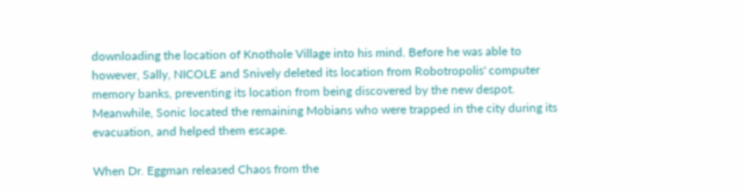downloading the location of Knothole Village into his mind. Before he was able to however, Sally, NICOLE and Snively deleted its location from Robotropolis' computer memory banks, preventing its location from being discovered by the new despot. Meanwhile, Sonic located the remaining Mobians who were trapped in the city during its evacuation, and helped them escape.

When Dr. Eggman released Chaos from the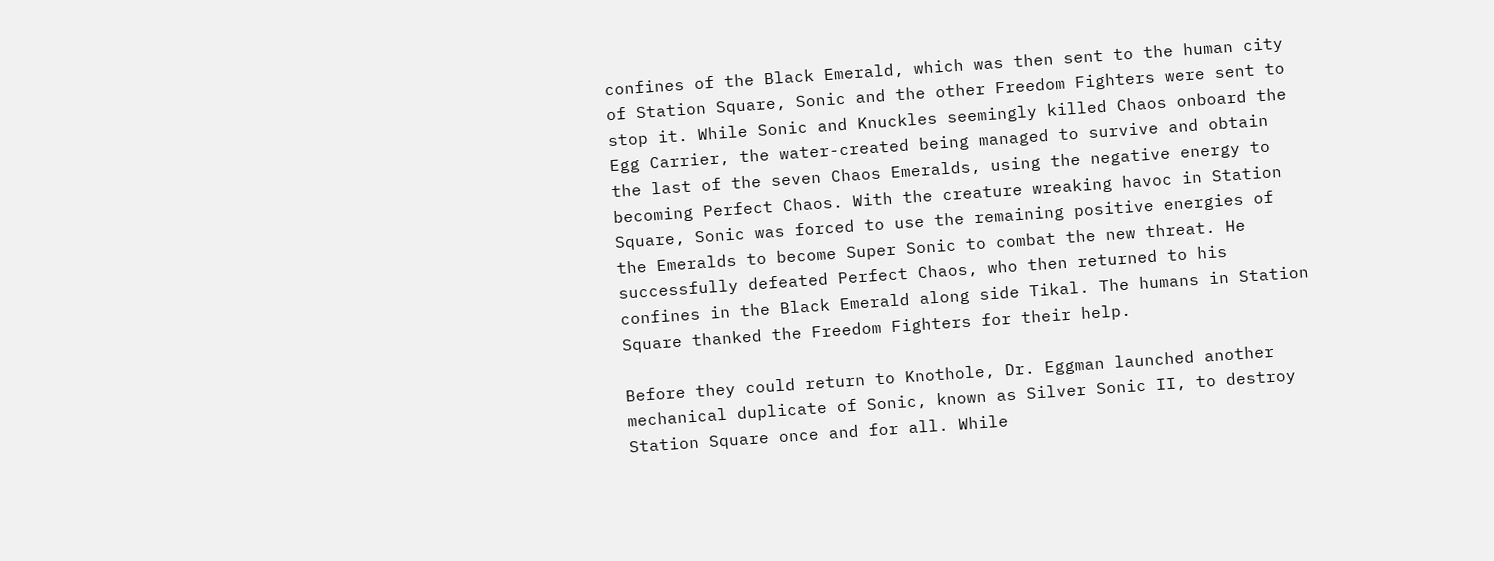confines of the Black Emerald, which was then sent to the human city of Station Square, Sonic and the other Freedom Fighters were sent to stop it. While Sonic and Knuckles seemingly killed Chaos onboard the Egg Carrier, the water-created being managed to survive and obtain the last of the seven Chaos Emeralds, using the negative energy to becoming Perfect Chaos. With the creature wreaking havoc in Station Square, Sonic was forced to use the remaining positive energies of the Emeralds to become Super Sonic to combat the new threat. He successfully defeated Perfect Chaos, who then returned to his confines in the Black Emerald along side Tikal. The humans in Station Square thanked the Freedom Fighters for their help.

Before they could return to Knothole, Dr. Eggman launched another mechanical duplicate of Sonic, known as Silver Sonic II, to destroy Station Square once and for all. While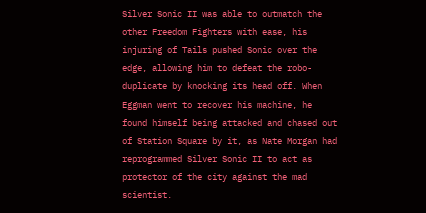Silver Sonic II was able to outmatch the other Freedom Fighters with ease, his injuring of Tails pushed Sonic over the edge, allowing him to defeat the robo-duplicate by knocking its head off. When Eggman went to recover his machine, he found himself being attacked and chased out of Station Square by it, as Nate Morgan had reprogrammed Silver Sonic II to act as protector of the city against the mad scientist.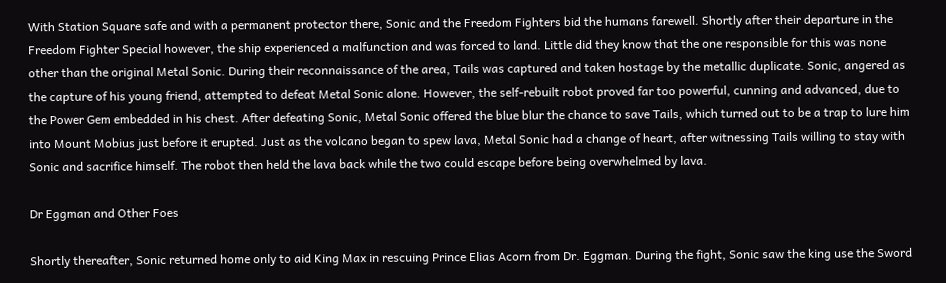With Station Square safe and with a permanent protector there, Sonic and the Freedom Fighters bid the humans farewell. Shortly after their departure in the Freedom Fighter Special however, the ship experienced a malfunction and was forced to land. Little did they know that the one responsible for this was none other than the original Metal Sonic. During their reconnaissance of the area, Tails was captured and taken hostage by the metallic duplicate. Sonic, angered as the capture of his young friend, attempted to defeat Metal Sonic alone. However, the self-rebuilt robot proved far too powerful, cunning and advanced, due to the Power Gem embedded in his chest. After defeating Sonic, Metal Sonic offered the blue blur the chance to save Tails, which turned out to be a trap to lure him into Mount Mobius just before it erupted. Just as the volcano began to spew lava, Metal Sonic had a change of heart, after witnessing Tails willing to stay with Sonic and sacrifice himself. The robot then held the lava back while the two could escape before being overwhelmed by lava.

Dr Eggman and Other Foes

Shortly thereafter, Sonic returned home only to aid King Max in rescuing Prince Elias Acorn from Dr. Eggman. During the fight, Sonic saw the king use the Sword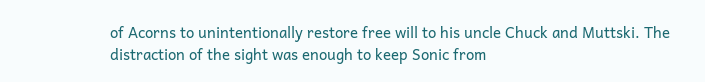of Acorns to unintentionally restore free will to his uncle Chuck and Muttski. The distraction of the sight was enough to keep Sonic from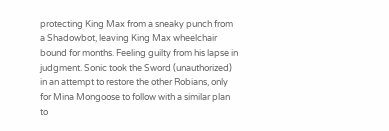protecting King Max from a sneaky punch from a Shadowbot, leaving King Max wheelchair bound for months. Feeling guilty from his lapse in judgment. Sonic took the Sword (unauthorized) in an attempt to restore the other Robians, only for Mina Mongoose to follow with a similar plan to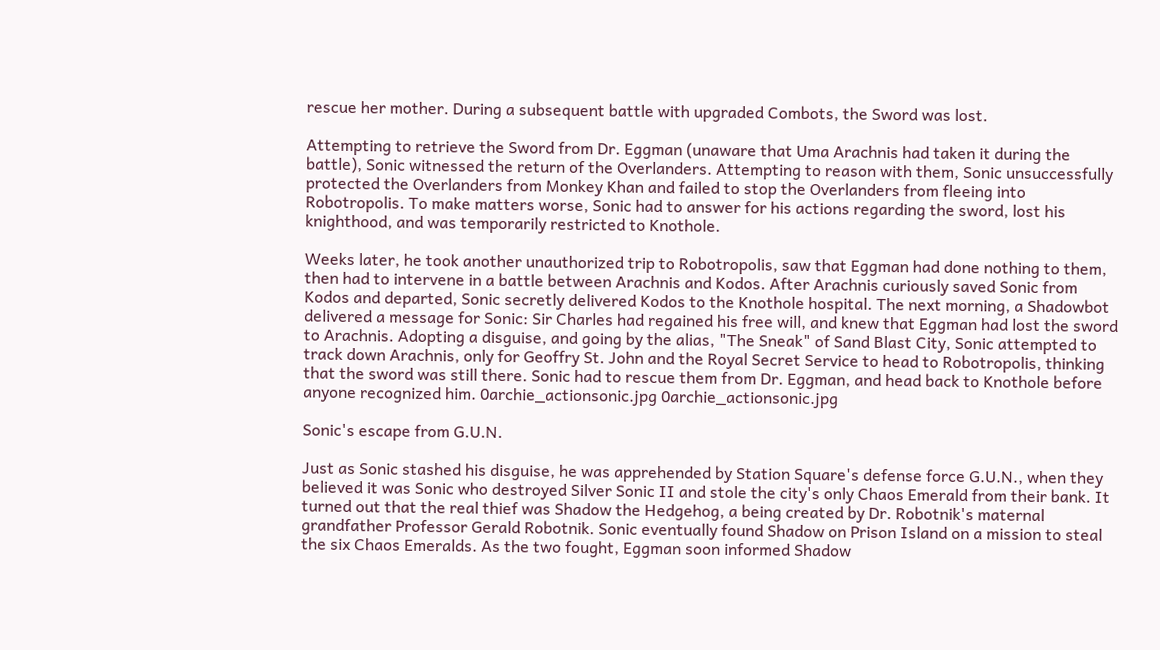rescue her mother. During a subsequent battle with upgraded Combots, the Sword was lost.

Attempting to retrieve the Sword from Dr. Eggman (unaware that Uma Arachnis had taken it during the battle), Sonic witnessed the return of the Overlanders. Attempting to reason with them, Sonic unsuccessfully protected the Overlanders from Monkey Khan and failed to stop the Overlanders from fleeing into Robotropolis. To make matters worse, Sonic had to answer for his actions regarding the sword, lost his knighthood, and was temporarily restricted to Knothole.

Weeks later, he took another unauthorized trip to Robotropolis, saw that Eggman had done nothing to them, then had to intervene in a battle between Arachnis and Kodos. After Arachnis curiously saved Sonic from Kodos and departed, Sonic secretly delivered Kodos to the Knothole hospital. The next morning, a Shadowbot delivered a message for Sonic: Sir Charles had regained his free will, and knew that Eggman had lost the sword to Arachnis. Adopting a disguise, and going by the alias, "The Sneak" of Sand Blast City, Sonic attempted to track down Arachnis, only for Geoffry St. John and the Royal Secret Service to head to Robotropolis, thinking that the sword was still there. Sonic had to rescue them from Dr. Eggman, and head back to Knothole before anyone recognized him. 0archie_actionsonic.jpg 0archie_actionsonic.jpg

Sonic's escape from G.U.N.

Just as Sonic stashed his disguise, he was apprehended by Station Square's defense force G.U.N., when they believed it was Sonic who destroyed Silver Sonic II and stole the city's only Chaos Emerald from their bank. It turned out that the real thief was Shadow the Hedgehog, a being created by Dr. Robotnik's maternal grandfather Professor Gerald Robotnik. Sonic eventually found Shadow on Prison Island on a mission to steal the six Chaos Emeralds. As the two fought, Eggman soon informed Shadow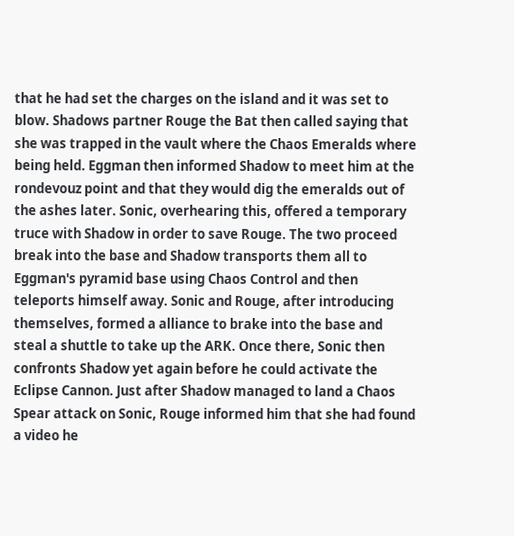that he had set the charges on the island and it was set to blow. Shadows partner Rouge the Bat then called saying that she was trapped in the vault where the Chaos Emeralds where being held. Eggman then informed Shadow to meet him at the rondevouz point and that they would dig the emeralds out of the ashes later. Sonic, overhearing this, offered a temporary truce with Shadow in order to save Rouge. The two proceed break into the base and Shadow transports them all to Eggman's pyramid base using Chaos Control and then teleports himself away. Sonic and Rouge, after introducing themselves, formed a alliance to brake into the base and steal a shuttle to take up the ARK. Once there, Sonic then confronts Shadow yet again before he could activate the Eclipse Cannon. Just after Shadow managed to land a Chaos Spear attack on Sonic, Rouge informed him that she had found a video he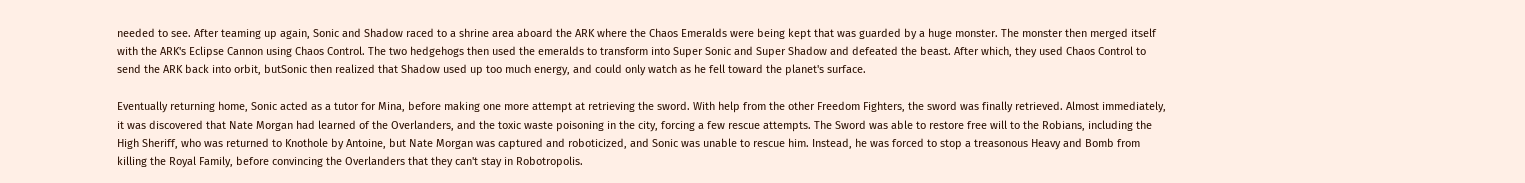needed to see. After teaming up again, Sonic and Shadow raced to a shrine area aboard the ARK where the Chaos Emeralds were being kept that was guarded by a huge monster. The monster then merged itself with the ARK's Eclipse Cannon using Chaos Control. The two hedgehogs then used the emeralds to transform into Super Sonic and Super Shadow and defeated the beast. After which, they used Chaos Control to send the ARK back into orbit, butSonic then realized that Shadow used up too much energy, and could only watch as he fell toward the planet's surface.

Eventually returning home, Sonic acted as a tutor for Mina, before making one more attempt at retrieving the sword. With help from the other Freedom Fighters, the sword was finally retrieved. Almost immediately, it was discovered that Nate Morgan had learned of the Overlanders, and the toxic waste poisoning in the city, forcing a few rescue attempts. The Sword was able to restore free will to the Robians, including the High Sheriff, who was returned to Knothole by Antoine, but Nate Morgan was captured and roboticized, and Sonic was unable to rescue him. Instead, he was forced to stop a treasonous Heavy and Bomb from killing the Royal Family, before convincing the Overlanders that they can't stay in Robotropolis.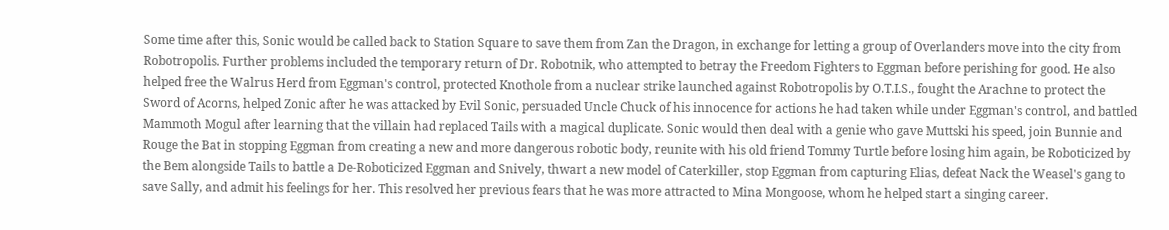Some time after this, Sonic would be called back to Station Square to save them from Zan the Dragon, in exchange for letting a group of Overlanders move into the city from Robotropolis. Further problems included the temporary return of Dr. Robotnik, who attempted to betray the Freedom Fighters to Eggman before perishing for good. He also helped free the Walrus Herd from Eggman's control, protected Knothole from a nuclear strike launched against Robotropolis by O.T.I.S., fought the Arachne to protect the Sword of Acorns, helped Zonic after he was attacked by Evil Sonic, persuaded Uncle Chuck of his innocence for actions he had taken while under Eggman's control, and battled Mammoth Mogul after learning that the villain had replaced Tails with a magical duplicate. Sonic would then deal with a genie who gave Muttski his speed, join Bunnie and Rouge the Bat in stopping Eggman from creating a new and more dangerous robotic body, reunite with his old friend Tommy Turtle before losing him again, be Roboticized by the Bem alongside Tails to battle a De-Roboticized Eggman and Snively, thwart a new model of Caterkiller, stop Eggman from capturing Elias, defeat Nack the Weasel's gang to save Sally, and admit his feelings for her. This resolved her previous fears that he was more attracted to Mina Mongoose, whom he helped start a singing career.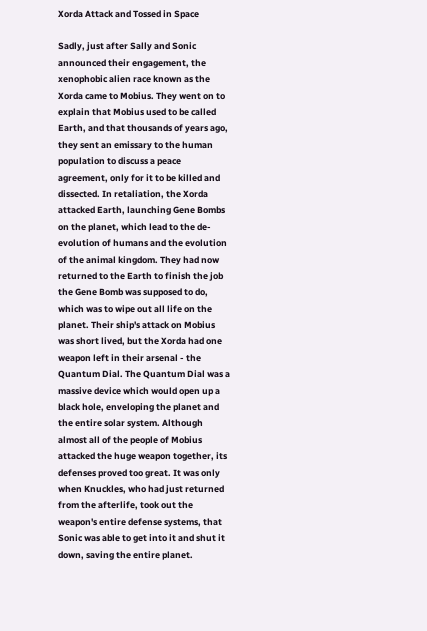Xorda Attack and Tossed in Space

Sadly, just after Sally and Sonic announced their engagement, the xenophobic alien race known as the Xorda came to Mobius. They went on to explain that Mobius used to be called Earth, and that thousands of years ago, they sent an emissary to the human population to discuss a peace agreement, only for it to be killed and dissected. In retaliation, the Xorda attacked Earth, launching Gene Bombs on the planet, which lead to the de-evolution of humans and the evolution of the animal kingdom. They had now returned to the Earth to finish the job the Gene Bomb was supposed to do, which was to wipe out all life on the planet. Their ship's attack on Mobius was short lived, but the Xorda had one weapon left in their arsenal - the Quantum Dial. The Quantum Dial was a massive device which would open up a black hole, enveloping the planet and the entire solar system. Although almost all of the people of Mobius attacked the huge weapon together, its defenses proved too great. It was only when Knuckles, who had just returned from the afterlife, took out the weapon's entire defense systems, that Sonic was able to get into it and shut it down, saving the entire planet.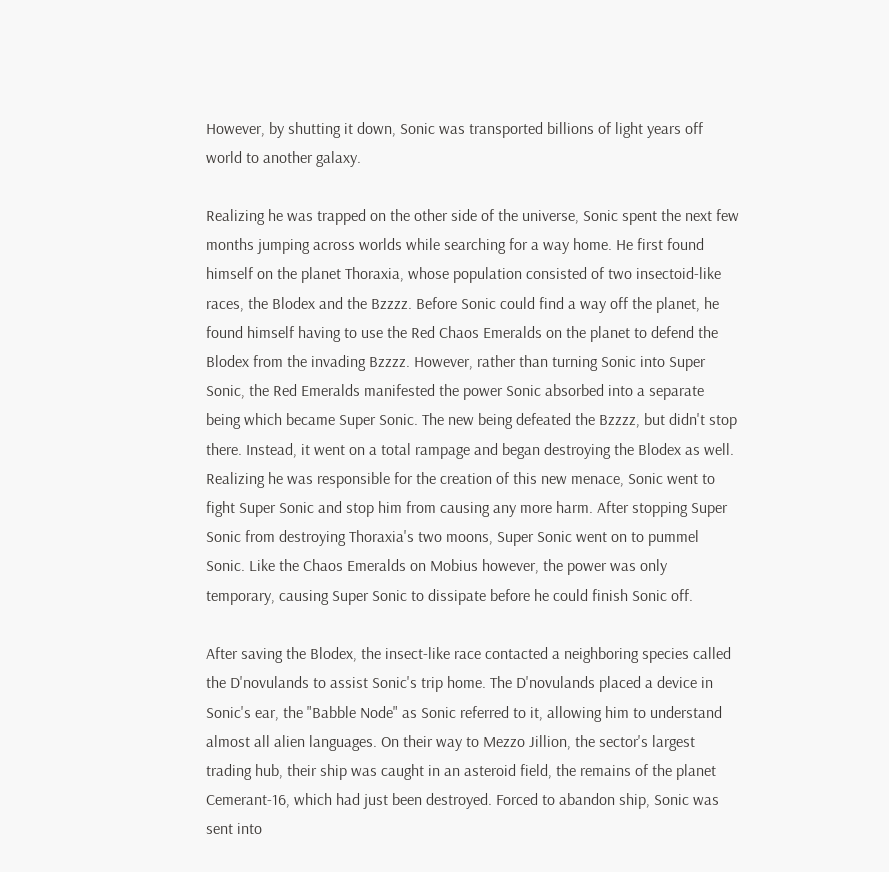However, by shutting it down, Sonic was transported billions of light years off world to another galaxy.

Realizing he was trapped on the other side of the universe, Sonic spent the next few months jumping across worlds while searching for a way home. He first found himself on the planet Thoraxia, whose population consisted of two insectoid-like races, the Blodex and the Bzzzz. Before Sonic could find a way off the planet, he found himself having to use the Red Chaos Emeralds on the planet to defend the Blodex from the invading Bzzzz. However, rather than turning Sonic into Super Sonic, the Red Emeralds manifested the power Sonic absorbed into a separate being which became Super Sonic. The new being defeated the Bzzzz, but didn't stop there. Instead, it went on a total rampage and began destroying the Blodex as well. Realizing he was responsible for the creation of this new menace, Sonic went to fight Super Sonic and stop him from causing any more harm. After stopping Super Sonic from destroying Thoraxia's two moons, Super Sonic went on to pummel Sonic. Like the Chaos Emeralds on Mobius however, the power was only temporary, causing Super Sonic to dissipate before he could finish Sonic off.

After saving the Blodex, the insect-like race contacted a neighboring species called the D'novulands to assist Sonic's trip home. The D'novulands placed a device in Sonic's ear, the "Babble Node" as Sonic referred to it, allowing him to understand almost all alien languages. On their way to Mezzo Jillion, the sector's largest trading hub, their ship was caught in an asteroid field, the remains of the planet Cemerant-16, which had just been destroyed. Forced to abandon ship, Sonic was sent into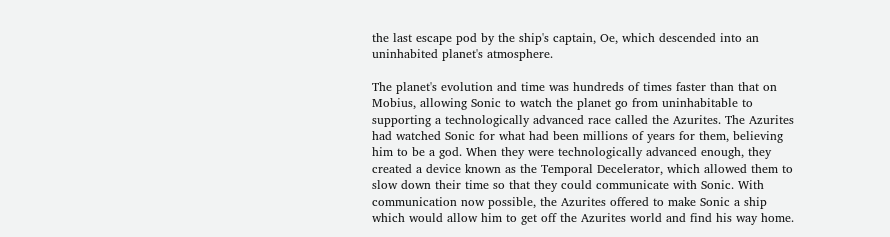the last escape pod by the ship's captain, Oe, which descended into an uninhabited planet's atmosphere.

The planet's evolution and time was hundreds of times faster than that on Mobius, allowing Sonic to watch the planet go from uninhabitable to supporting a technologically advanced race called the Azurites. The Azurites had watched Sonic for what had been millions of years for them, believing him to be a god. When they were technologically advanced enough, they created a device known as the Temporal Decelerator, which allowed them to slow down their time so that they could communicate with Sonic. With communication now possible, the Azurites offered to make Sonic a ship which would allow him to get off the Azurites world and find his way home.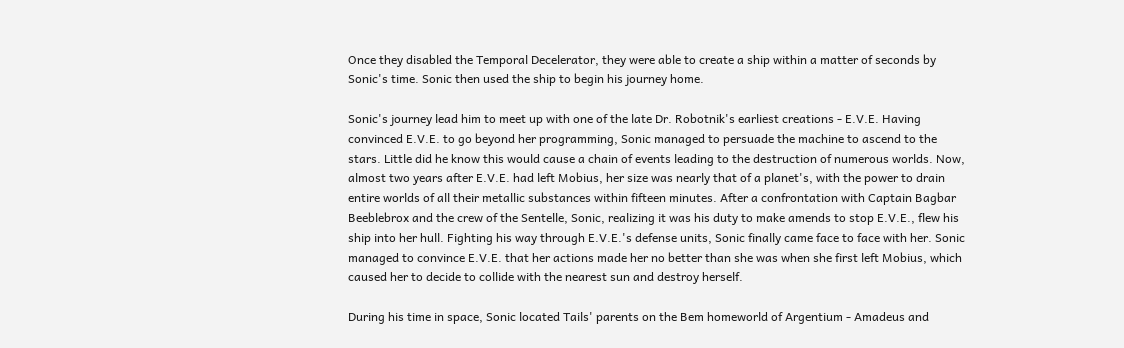Once they disabled the Temporal Decelerator, they were able to create a ship within a matter of seconds by Sonic's time. Sonic then used the ship to begin his journey home.

Sonic's journey lead him to meet up with one of the late Dr. Robotnik's earliest creations - E.V.E. Having convinced E.V.E. to go beyond her programming, Sonic managed to persuade the machine to ascend to the stars. Little did he know this would cause a chain of events leading to the destruction of numerous worlds. Now, almost two years after E.V.E. had left Mobius, her size was nearly that of a planet's, with the power to drain entire worlds of all their metallic substances within fifteen minutes. After a confrontation with Captain Bagbar Beeblebrox and the crew of the Sentelle, Sonic, realizing it was his duty to make amends to stop E.V.E., flew his ship into her hull. Fighting his way through E.V.E.'s defense units, Sonic finally came face to face with her. Sonic managed to convince E.V.E. that her actions made her no better than she was when she first left Mobius, which caused her to decide to collide with the nearest sun and destroy herself.

During his time in space, Sonic located Tails' parents on the Bem homeworld of Argentium - Amadeus and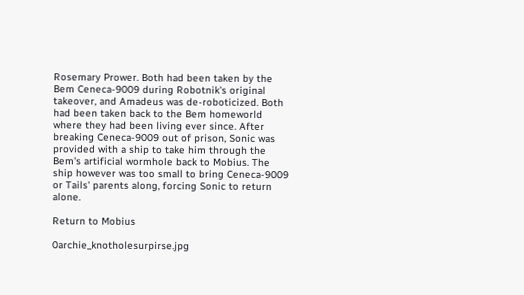Rosemary Prower. Both had been taken by the Bem Ceneca-9009 during Robotnik's original takeover, and Amadeus was de-roboticized. Both had been taken back to the Bem homeworld where they had been living ever since. After breaking Ceneca-9009 out of prison, Sonic was provided with a ship to take him through the Bem's artificial wormhole back to Mobius. The ship however was too small to bring Ceneca-9009 or Tails' parents along, forcing Sonic to return alone.

Return to Mobius

0archie_knotholesurpirse.jpg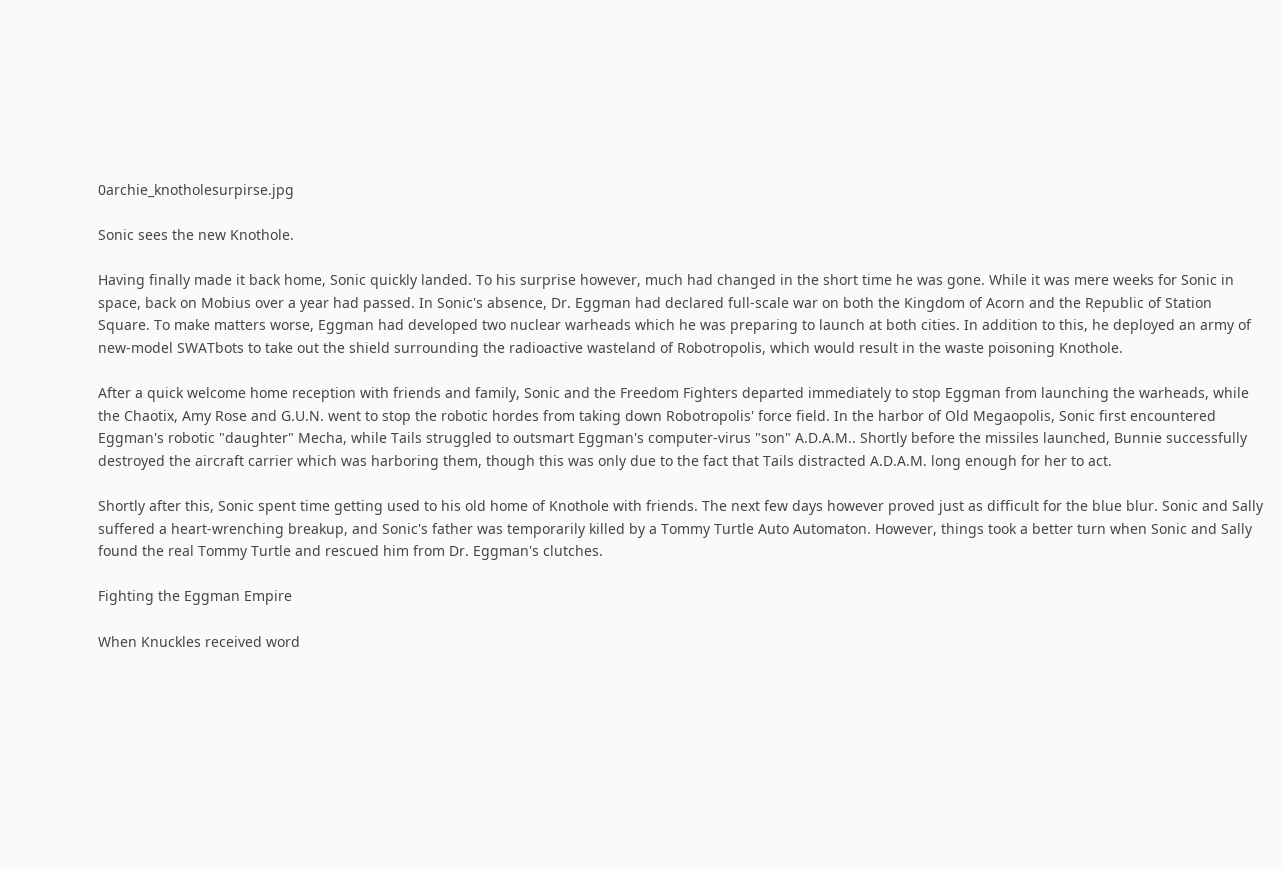0archie_knotholesurpirse.jpg

Sonic sees the new Knothole.

Having finally made it back home, Sonic quickly landed. To his surprise however, much had changed in the short time he was gone. While it was mere weeks for Sonic in space, back on Mobius over a year had passed. In Sonic's absence, Dr. Eggman had declared full-scale war on both the Kingdom of Acorn and the Republic of Station Square. To make matters worse, Eggman had developed two nuclear warheads which he was preparing to launch at both cities. In addition to this, he deployed an army of new-model SWATbots to take out the shield surrounding the radioactive wasteland of Robotropolis, which would result in the waste poisoning Knothole.

After a quick welcome home reception with friends and family, Sonic and the Freedom Fighters departed immediately to stop Eggman from launching the warheads, while the Chaotix, Amy Rose and G.U.N. went to stop the robotic hordes from taking down Robotropolis' force field. In the harbor of Old Megaopolis, Sonic first encountered Eggman's robotic "daughter" Mecha, while Tails struggled to outsmart Eggman's computer-virus "son" A.D.A.M.. Shortly before the missiles launched, Bunnie successfully destroyed the aircraft carrier which was harboring them, though this was only due to the fact that Tails distracted A.D.A.M. long enough for her to act.

Shortly after this, Sonic spent time getting used to his old home of Knothole with friends. The next few days however proved just as difficult for the blue blur. Sonic and Sally suffered a heart-wrenching breakup, and Sonic's father was temporarily killed by a Tommy Turtle Auto Automaton. However, things took a better turn when Sonic and Sally found the real Tommy Turtle and rescued him from Dr. Eggman's clutches.

Fighting the Eggman Empire

When Knuckles received word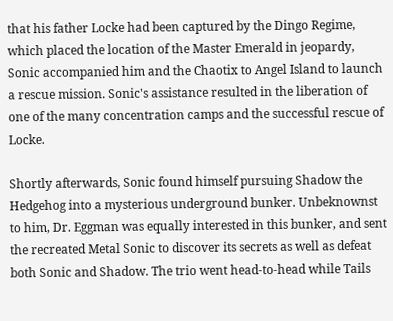that his father Locke had been captured by the Dingo Regime, which placed the location of the Master Emerald in jeopardy, Sonic accompanied him and the Chaotix to Angel Island to launch a rescue mission. Sonic's assistance resulted in the liberation of one of the many concentration camps and the successful rescue of Locke.

Shortly afterwards, Sonic found himself pursuing Shadow the Hedgehog into a mysterious underground bunker. Unbeknownst to him, Dr. Eggman was equally interested in this bunker, and sent the recreated Metal Sonic to discover its secrets as well as defeat both Sonic and Shadow. The trio went head-to-head while Tails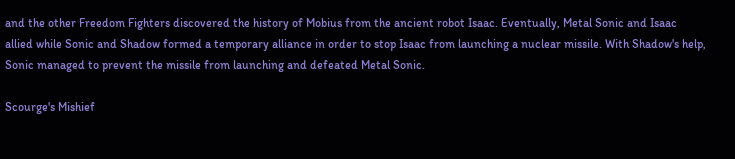and the other Freedom Fighters discovered the history of Mobius from the ancient robot Isaac. Eventually, Metal Sonic and Isaac allied while Sonic and Shadow formed a temporary alliance in order to stop Isaac from launching a nuclear missile. With Shadow's help, Sonic managed to prevent the missile from launching and defeated Metal Sonic.

Scourge's Mishief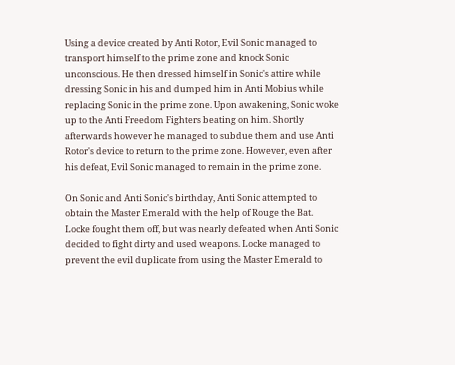Using a device created by Anti Rotor, Evil Sonic managed to transport himself to the prime zone and knock Sonic unconscious. He then dressed himself in Sonic's attire while dressing Sonic in his and dumped him in Anti Mobius while replacing Sonic in the prime zone. Upon awakening, Sonic woke up to the Anti Freedom Fighters beating on him. Shortly afterwards however he managed to subdue them and use Anti Rotor's device to return to the prime zone. However, even after his defeat, Evil Sonic managed to remain in the prime zone.

On Sonic and Anti Sonic's birthday, Anti Sonic attempted to obtain the Master Emerald with the help of Rouge the Bat. Locke fought them off, but was nearly defeated when Anti Sonic decided to fight dirty and used weapons. Locke managed to prevent the evil duplicate from using the Master Emerald to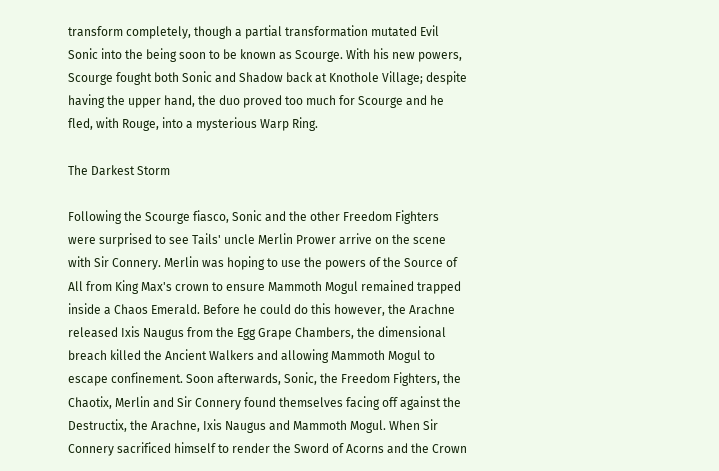transform completely, though a partial transformation mutated Evil Sonic into the being soon to be known as Scourge. With his new powers, Scourge fought both Sonic and Shadow back at Knothole Village; despite having the upper hand, the duo proved too much for Scourge and he fled, with Rouge, into a mysterious Warp Ring.

The Darkest Storm

Following the Scourge fiasco, Sonic and the other Freedom Fighters were surprised to see Tails' uncle Merlin Prower arrive on the scene with Sir Connery. Merlin was hoping to use the powers of the Source of All from King Max's crown to ensure Mammoth Mogul remained trapped inside a Chaos Emerald. Before he could do this however, the Arachne released Ixis Naugus from the Egg Grape Chambers, the dimensional breach killed the Ancient Walkers and allowing Mammoth Mogul to escape confinement. Soon afterwards, Sonic, the Freedom Fighters, the Chaotix, Merlin and Sir Connery found themselves facing off against the Destructix, the Arachne, Ixis Naugus and Mammoth Mogul. When Sir Connery sacrificed himself to render the Sword of Acorns and the Crown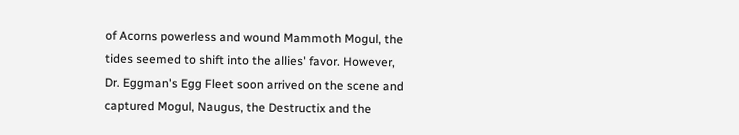of Acorns powerless and wound Mammoth Mogul, the tides seemed to shift into the allies' favor. However, Dr. Eggman's Egg Fleet soon arrived on the scene and captured Mogul, Naugus, the Destructix and the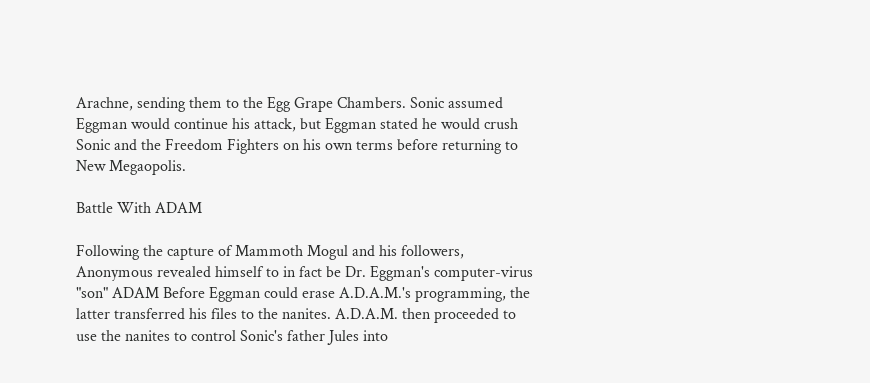Arachne, sending them to the Egg Grape Chambers. Sonic assumed Eggman would continue his attack, but Eggman stated he would crush Sonic and the Freedom Fighters on his own terms before returning to New Megaopolis.

Battle With ADAM

Following the capture of Mammoth Mogul and his followers, Anonymous revealed himself to in fact be Dr. Eggman's computer-virus "son" ADAM Before Eggman could erase A.D.A.M.'s programming, the latter transferred his files to the nanites. A.D.A.M. then proceeded to use the nanites to control Sonic's father Jules into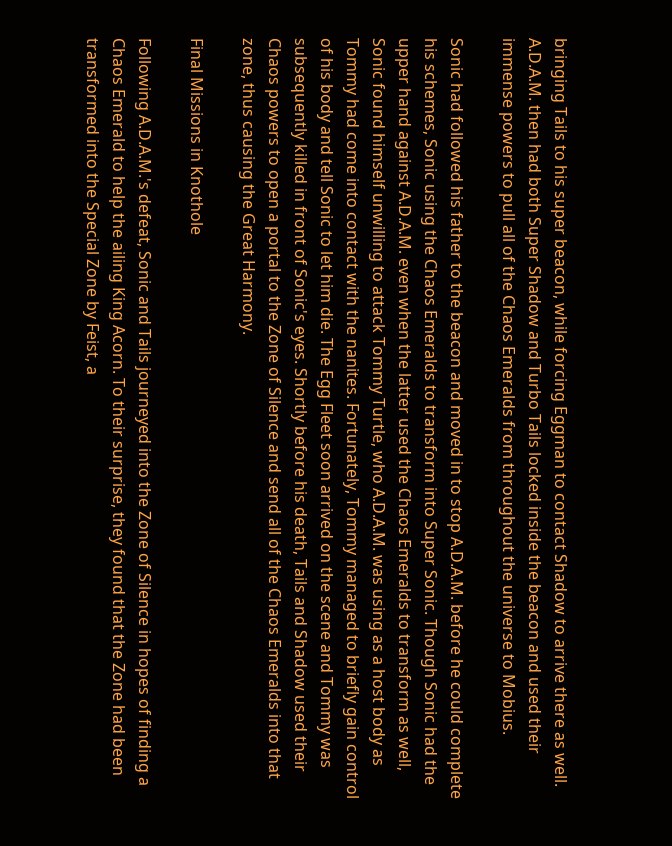bringing Tails to his super beacon, while forcing Eggman to contact Shadow to arrive there as well. A.D.A.M. then had both Super Shadow and Turbo Tails locked inside the beacon and used their immense powers to pull all of the Chaos Emeralds from throughout the universe to Mobius.

Sonic had followed his father to the beacon and moved in to stop A.D.A.M. before he could complete his schemes, Sonic using the Chaos Emeralds to transform into Super Sonic. Though Sonic had the upper hand against A.D.A.M. even when the latter used the Chaos Emeralds to transform as well, Sonic found himself unwilling to attack Tommy Turtle, who A.D.A.M. was using as a host body as Tommy had come into contact with the nanites. Fortunately, Tommy managed to briefly gain control of his body and tell Sonic to let him die. The Egg Fleet soon arrived on the scene and Tommy was subsequently killed in front of Sonic's eyes. Shortly before his death, Tails and Shadow used their Chaos powers to open a portal to the Zone of Silence and send all of the Chaos Emeralds into that zone, thus causing the Great Harmony.

Final Missions in Knothole

Following A.D.A.M.'s defeat, Sonic and Tails journeyed into the Zone of Silence in hopes of finding a Chaos Emerald to help the ailing King Acorn. To their surprise, they found that the Zone had been transformed into the Special Zone by Feist, a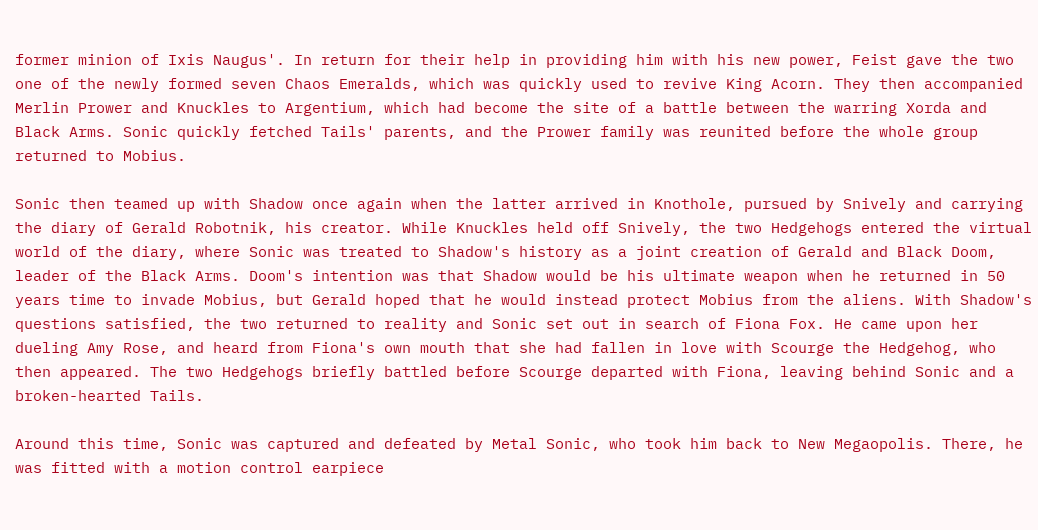former minion of Ixis Naugus'. In return for their help in providing him with his new power, Feist gave the two one of the newly formed seven Chaos Emeralds, which was quickly used to revive King Acorn. They then accompanied Merlin Prower and Knuckles to Argentium, which had become the site of a battle between the warring Xorda and Black Arms. Sonic quickly fetched Tails' parents, and the Prower family was reunited before the whole group returned to Mobius.

Sonic then teamed up with Shadow once again when the latter arrived in Knothole, pursued by Snively and carrying the diary of Gerald Robotnik, his creator. While Knuckles held off Snively, the two Hedgehogs entered the virtual world of the diary, where Sonic was treated to Shadow's history as a joint creation of Gerald and Black Doom, leader of the Black Arms. Doom's intention was that Shadow would be his ultimate weapon when he returned in 50 years time to invade Mobius, but Gerald hoped that he would instead protect Mobius from the aliens. With Shadow's questions satisfied, the two returned to reality and Sonic set out in search of Fiona Fox. He came upon her dueling Amy Rose, and heard from Fiona's own mouth that she had fallen in love with Scourge the Hedgehog, who then appeared. The two Hedgehogs briefly battled before Scourge departed with Fiona, leaving behind Sonic and a broken-hearted Tails.

Around this time, Sonic was captured and defeated by Metal Sonic, who took him back to New Megaopolis. There, he was fitted with a motion control earpiece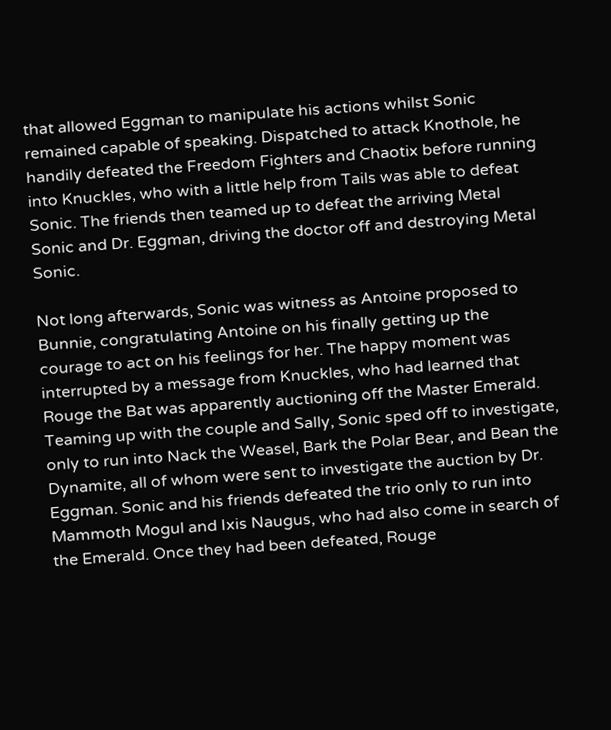that allowed Eggman to manipulate his actions whilst Sonic remained capable of speaking. Dispatched to attack Knothole, he handily defeated the Freedom Fighters and Chaotix before running into Knuckles, who with a little help from Tails was able to defeat Sonic. The friends then teamed up to defeat the arriving Metal Sonic and Dr. Eggman, driving the doctor off and destroying Metal Sonic.

Not long afterwards, Sonic was witness as Antoine proposed to Bunnie, congratulating Antoine on his finally getting up the courage to act on his feelings for her. The happy moment was interrupted by a message from Knuckles, who had learned that Rouge the Bat was apparently auctioning off the Master Emerald. Teaming up with the couple and Sally, Sonic sped off to investigate, only to run into Nack the Weasel, Bark the Polar Bear, and Bean the Dynamite, all of whom were sent to investigate the auction by Dr. Eggman. Sonic and his friends defeated the trio only to run into Mammoth Mogul and Ixis Naugus, who had also come in search of the Emerald. Once they had been defeated, Rouge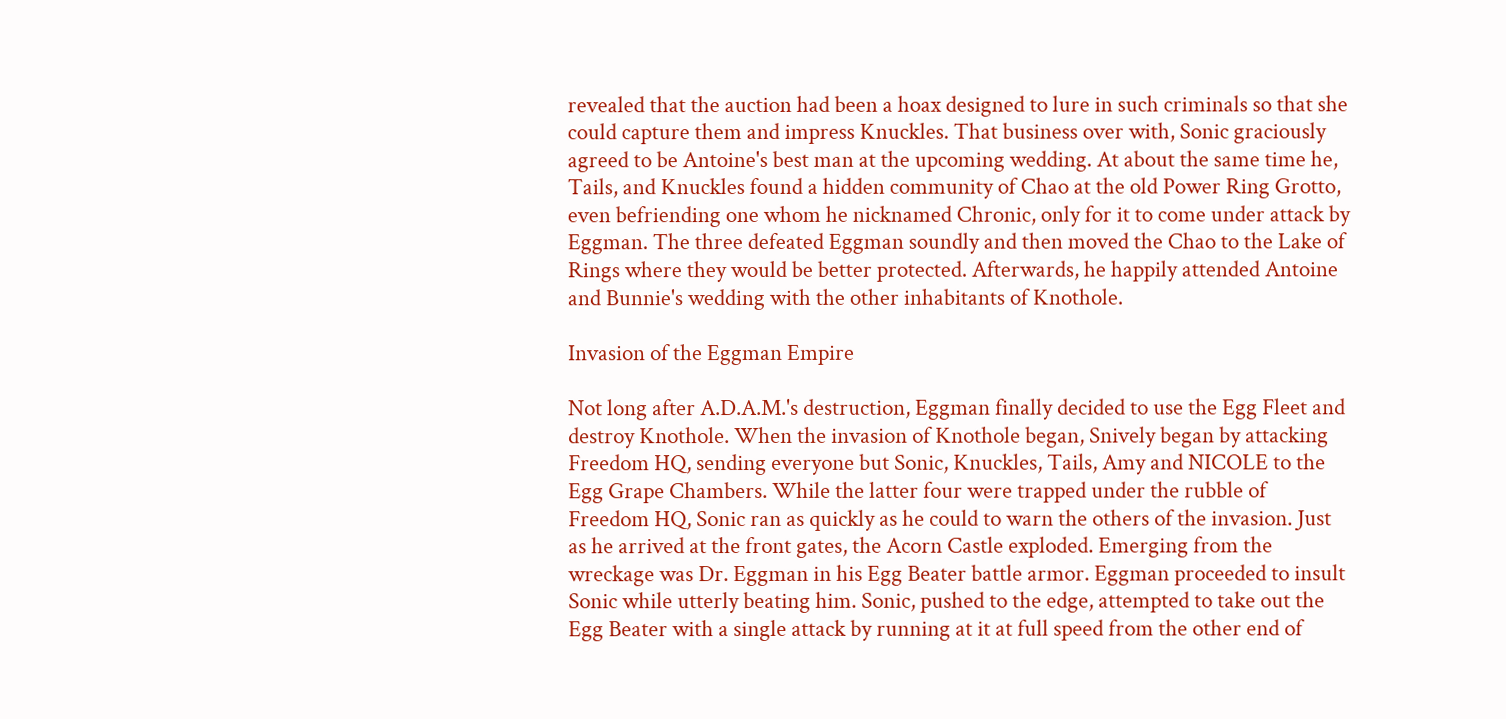revealed that the auction had been a hoax designed to lure in such criminals so that she could capture them and impress Knuckles. That business over with, Sonic graciously agreed to be Antoine's best man at the upcoming wedding. At about the same time he, Tails, and Knuckles found a hidden community of Chao at the old Power Ring Grotto, even befriending one whom he nicknamed Chronic, only for it to come under attack by Eggman. The three defeated Eggman soundly and then moved the Chao to the Lake of Rings where they would be better protected. Afterwards, he happily attended Antoine and Bunnie's wedding with the other inhabitants of Knothole.

Invasion of the Eggman Empire

Not long after A.D.A.M.'s destruction, Eggman finally decided to use the Egg Fleet and destroy Knothole. When the invasion of Knothole began, Snively began by attacking Freedom HQ, sending everyone but Sonic, Knuckles, Tails, Amy and NICOLE to the Egg Grape Chambers. While the latter four were trapped under the rubble of Freedom HQ, Sonic ran as quickly as he could to warn the others of the invasion. Just as he arrived at the front gates, the Acorn Castle exploded. Emerging from the wreckage was Dr. Eggman in his Egg Beater battle armor. Eggman proceeded to insult Sonic while utterly beating him. Sonic, pushed to the edge, attempted to take out the Egg Beater with a single attack by running at it at full speed from the other end of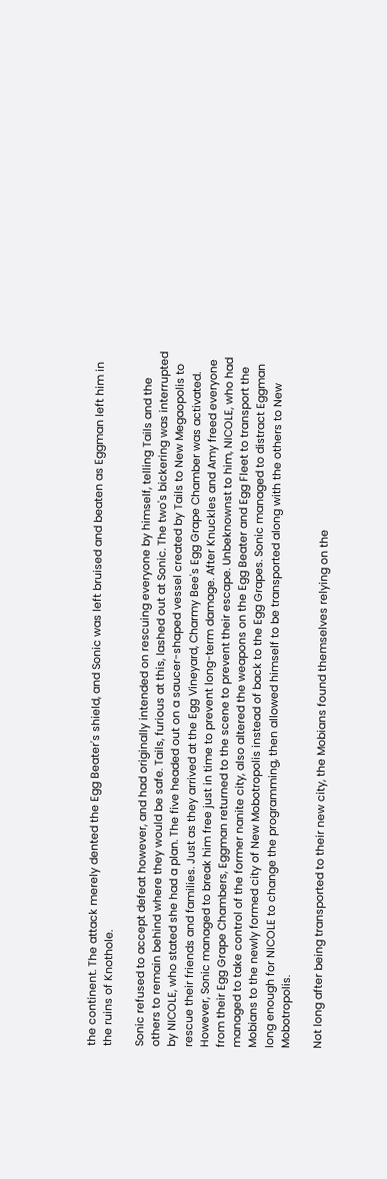the continent. The attack merely dented the Egg Beater's shield, and Sonic was left bruised and beaten as Eggman left him in the ruins of Knothole.

Sonic refused to accept defeat however, and had originally intended on rescuing everyone by himself, telling Tails and the others to remain behind where they would be safe. Tails, furious at this, lashed out at Sonic. The two's bickering was interrupted by NICOLE, who stated she had a plan. The five headed out on a saucer-shaped vessel created by Tails to New Megaopolis to rescue their friends and families. Just as they arrived at the Egg Vineyard, Charmy Bee's Egg Grape Chamber was activated. However, Sonic managed to break him free just in time to prevent long-term damage. After Knuckles and Amy freed everyone from their Egg Grape Chambers, Eggman returned to the scene to prevent their escape. Unbeknownst to him, NICOLE, who had managed to take control of the former nanite city, also altered the weapons on the Egg Beater and Egg Fleet to transport the Mobians to the newly formed city of New Mobotropolis instead of back to the Egg Grapes. Sonic managed to distract Eggman long enough for NICOLE to change the programming, then allowed himself to be transported along with the others to New Mobotropolis.

Not long after being transported to their new city, the Mobians found themselves relying on the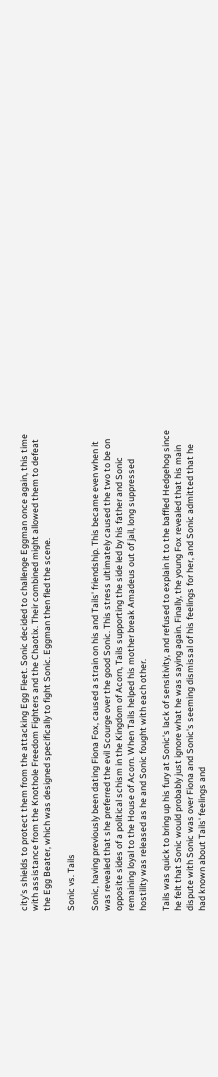city's shields to protect them from the attacking Egg Fleet. Sonic decided to challenge Eggman once again, this time with assistance from the Knothole Freedom Fighters and the Chaotix. Their combined might allowed them to defeat the Egg Beater, which was designed specifically to fight Sonic. Eggman then fled the scene.

Sonic vs. Tails

Sonic, having previously been dating Fiona Fox, caused a strain on his and Tails' friendship. This became even when it was revealed that she preferred the evil Scourge over the good Sonic. This stress ultimately caused the two to be on opposite sides of a political schism in the Kingdom of Acorn, Tails supporting the side led by his father and Sonic remaining loyal to the House of Acorn. When Tails helped his mother break Amadeus out of jail, long suppressed hostility was released as he and Sonic fought with each other.

Tails was quick to bring up his fury at Sonic's lack of sensitivity, and refused to explain it to the baffled Hedgehog since he felt that Sonic would probably just ignore what he was saying again. Finally, the young Fox revealed that his main dispute with Sonic was over Fiona and Sonic's seeming dismissal of his feelings for her, and Sonic admitted that he had known about Tails' feelings and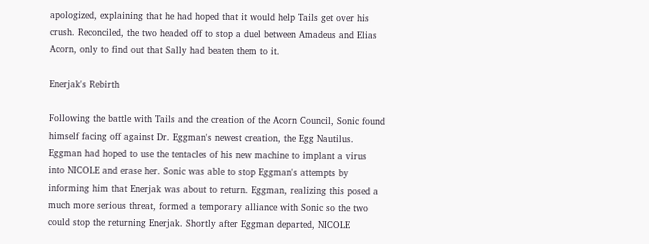apologized, explaining that he had hoped that it would help Tails get over his crush. Reconciled, the two headed off to stop a duel between Amadeus and Elias Acorn, only to find out that Sally had beaten them to it.

Enerjak's Rebirth

Following the battle with Tails and the creation of the Acorn Council, Sonic found himself facing off against Dr. Eggman's newest creation, the Egg Nautilus. Eggman had hoped to use the tentacles of his new machine to implant a virus into NICOLE and erase her. Sonic was able to stop Eggman's attempts by informing him that Enerjak was about to return. Eggman, realizing this posed a much more serious threat, formed a temporary alliance with Sonic so the two could stop the returning Enerjak. Shortly after Eggman departed, NICOLE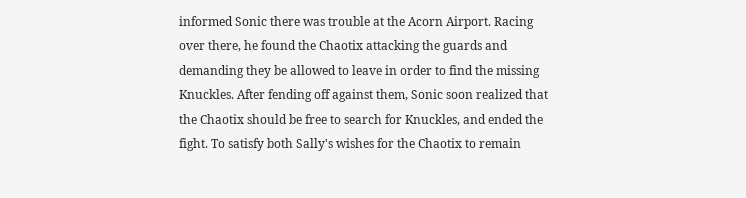informed Sonic there was trouble at the Acorn Airport. Racing over there, he found the Chaotix attacking the guards and demanding they be allowed to leave in order to find the missing Knuckles. After fending off against them, Sonic soon realized that the Chaotix should be free to search for Knuckles, and ended the fight. To satisfy both Sally's wishes for the Chaotix to remain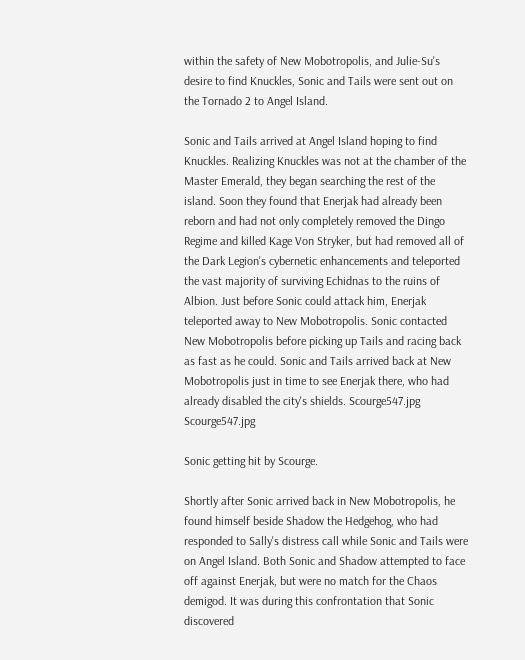within the safety of New Mobotropolis, and Julie-Su's desire to find Knuckles, Sonic and Tails were sent out on the Tornado 2 to Angel Island.

Sonic and Tails arrived at Angel Island hoping to find Knuckles. Realizing Knuckles was not at the chamber of the Master Emerald, they began searching the rest of the island. Soon they found that Enerjak had already been reborn and had not only completely removed the Dingo Regime and killed Kage Von Stryker, but had removed all of the Dark Legion's cybernetic enhancements and teleported the vast majority of surviving Echidnas to the ruins of Albion. Just before Sonic could attack him, Enerjak teleported away to New Mobotropolis. Sonic contacted New Mobotropolis before picking up Tails and racing back as fast as he could. Sonic and Tails arrived back at New Mobotropolis just in time to see Enerjak there, who had already disabled the city's shields. Scourge547.jpg Scourge547.jpg

Sonic getting hit by Scourge.

Shortly after Sonic arrived back in New Mobotropolis, he found himself beside Shadow the Hedgehog, who had responded to Sally's distress call while Sonic and Tails were on Angel Island. Both Sonic and Shadow attempted to face off against Enerjak, but were no match for the Chaos demigod. It was during this confrontation that Sonic discovered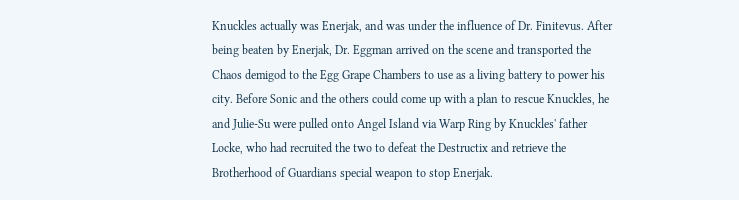Knuckles actually was Enerjak, and was under the influence of Dr. Finitevus. After being beaten by Enerjak, Dr. Eggman arrived on the scene and transported the Chaos demigod to the Egg Grape Chambers to use as a living battery to power his city. Before Sonic and the others could come up with a plan to rescue Knuckles, he and Julie-Su were pulled onto Angel Island via Warp Ring by Knuckles' father Locke, who had recruited the two to defeat the Destructix and retrieve the Brotherhood of Guardians special weapon to stop Enerjak.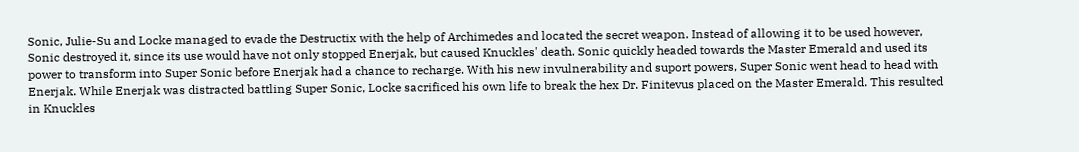Sonic, Julie-Su and Locke managed to evade the Destructix with the help of Archimedes and located the secret weapon. Instead of allowing it to be used however, Sonic destroyed it, since its use would have not only stopped Enerjak, but caused Knuckles' death. Sonic quickly headed towards the Master Emerald and used its power to transform into Super Sonic before Enerjak had a chance to recharge. With his new invulnerability and suport powers, Super Sonic went head to head with Enerjak. While Enerjak was distracted battling Super Sonic, Locke sacrificed his own life to break the hex Dr. Finitevus placed on the Master Emerald. This resulted in Knuckles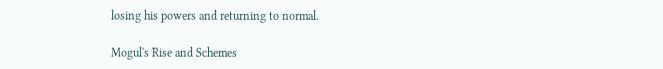losing his powers and returning to normal.

Mogul's Rise and Schemes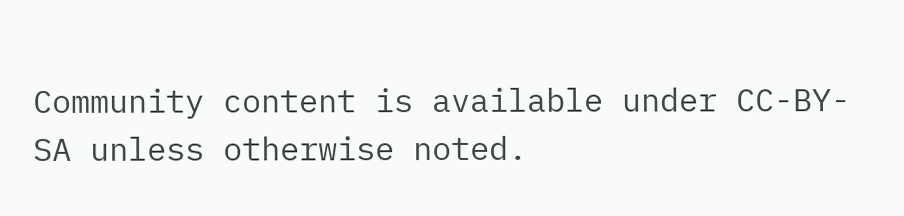Community content is available under CC-BY-SA unless otherwise noted.